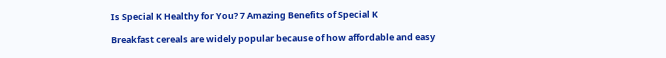Is Special K Healthy for You? 7 Amazing Benefits of Special K

Breakfast cereals are widely popular because of how affordable and easy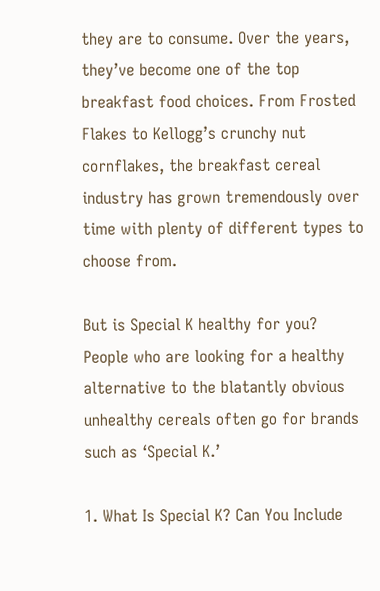they are to consume. Over the years, they’ve become one of the top breakfast food choices. From Frosted Flakes to Kellogg’s crunchy nut cornflakes, the breakfast cereal industry has grown tremendously over time with plenty of different types to choose from.

But is Special K healthy for you? People who are looking for a healthy alternative to the blatantly obvious unhealthy cereals often go for brands such as ‘Special K.’

1. What Is Special K? Can You Include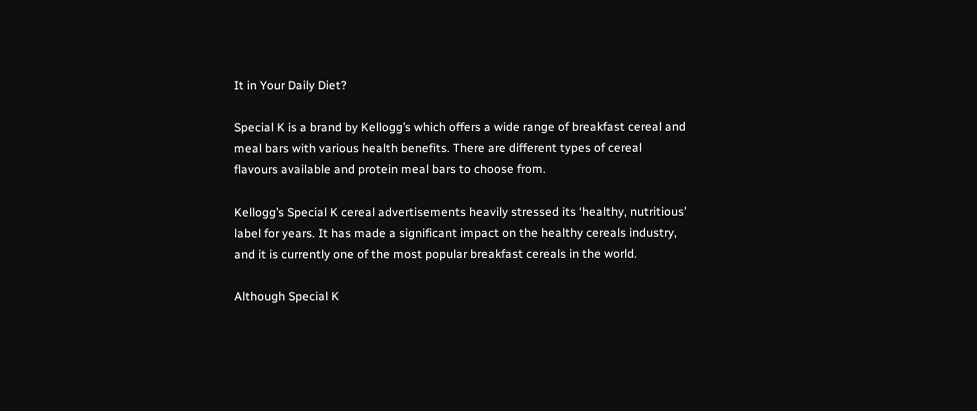It in Your Daily Diet?

Special K is a brand by Kellogg’s which offers a wide range of breakfast cereal and meal bars with various health benefits. There are different types of cereal flavours available and protein meal bars to choose from.

Kellogg’s Special K cereal advertisements heavily stressed its ‘healthy, nutritious’ label for years. It has made a significant impact on the healthy cereals industry, and it is currently one of the most popular breakfast cereals in the world.

Although Special K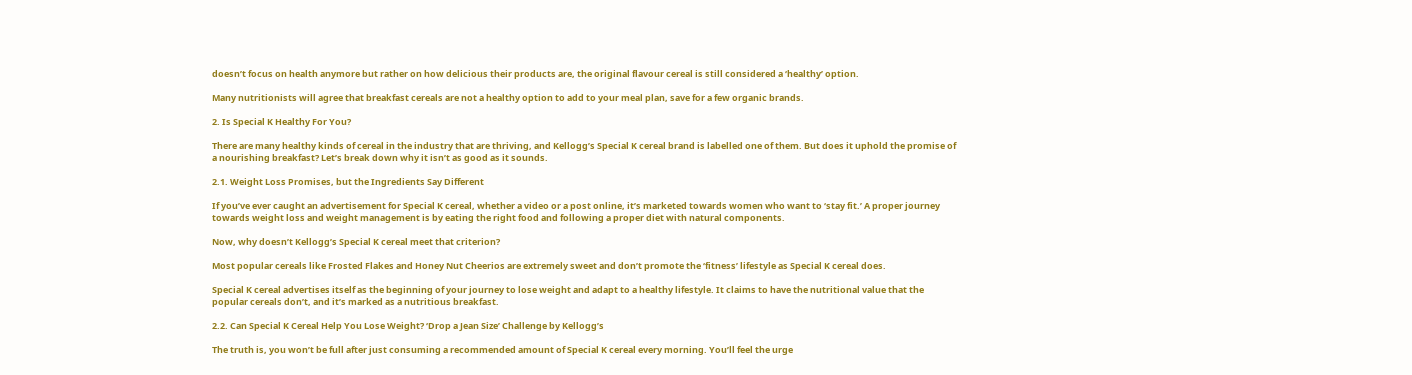doesn’t focus on health anymore but rather on how delicious their products are, the original flavour cereal is still considered a ‘healthy’ option.

Many nutritionists will agree that breakfast cereals are not a healthy option to add to your meal plan, save for a few organic brands.

2. Is Special K Healthy For You?

There are many healthy kinds of cereal in the industry that are thriving, and Kellogg’s Special K cereal brand is labelled one of them. But does it uphold the promise of a nourishing breakfast? Let’s break down why it isn’t as good as it sounds.

2.1. Weight Loss Promises, but the Ingredients Say Different

If you’ve ever caught an advertisement for Special K cereal, whether a video or a post online, it’s marketed towards women who want to ‘stay fit.’ A proper journey towards weight loss and weight management is by eating the right food and following a proper diet with natural components.

Now, why doesn’t Kellogg’s Special K cereal meet that criterion?

Most popular cereals like Frosted Flakes and Honey Nut Cheerios are extremely sweet and don’t promote the ‘fitness’ lifestyle as Special K cereal does.

Special K cereal advertises itself as the beginning of your journey to lose weight and adapt to a healthy lifestyle. It claims to have the nutritional value that the popular cereals don’t, and it’s marked as a nutritious breakfast.

2.2. Can Special K Cereal Help You Lose Weight? ‘Drop a Jean Size’ Challenge by Kellogg’s

The truth is, you won’t be full after just consuming a recommended amount of Special K cereal every morning. You’ll feel the urge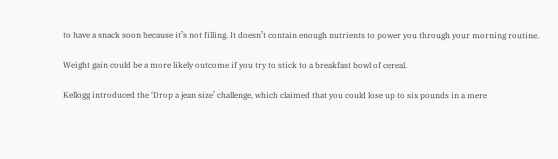to have a snack soon because it’s not filling. It doesn’t contain enough nutrients to power you through your morning routine.

Weight gain could be a more likely outcome if you try to stick to a breakfast bowl of cereal.

Kellogg introduced the ‘Drop a jean size’ challenge, which claimed that you could lose up to six pounds in a mere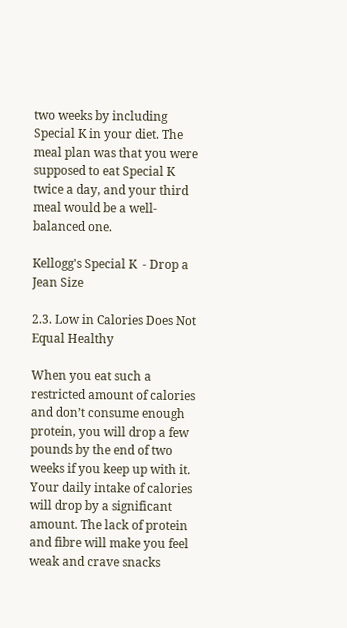two weeks by including Special K in your diet. The meal plan was that you were supposed to eat Special K twice a day, and your third meal would be a well-balanced one.

Kellogg's Special K  - Drop a Jean Size

2.3. Low in Calories Does Not Equal Healthy

When you eat such a restricted amount of calories and don’t consume enough protein, you will drop a few pounds by the end of two weeks if you keep up with it. Your daily intake of calories will drop by a significant amount. The lack of protein and fibre will make you feel weak and crave snacks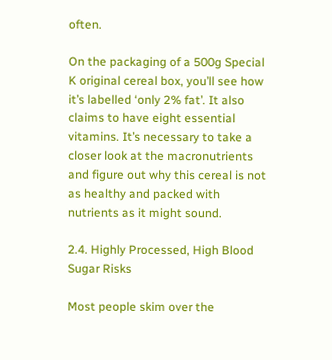often.

On the packaging of a 500g Special K original cereal box, you’ll see how it’s labelled ‘only 2% fat’. It also claims to have eight essential vitamins. It’s necessary to take a closer look at the macronutrients and figure out why this cereal is not as healthy and packed with nutrients as it might sound.

2.4. Highly Processed, High Blood Sugar Risks

Most people skim over the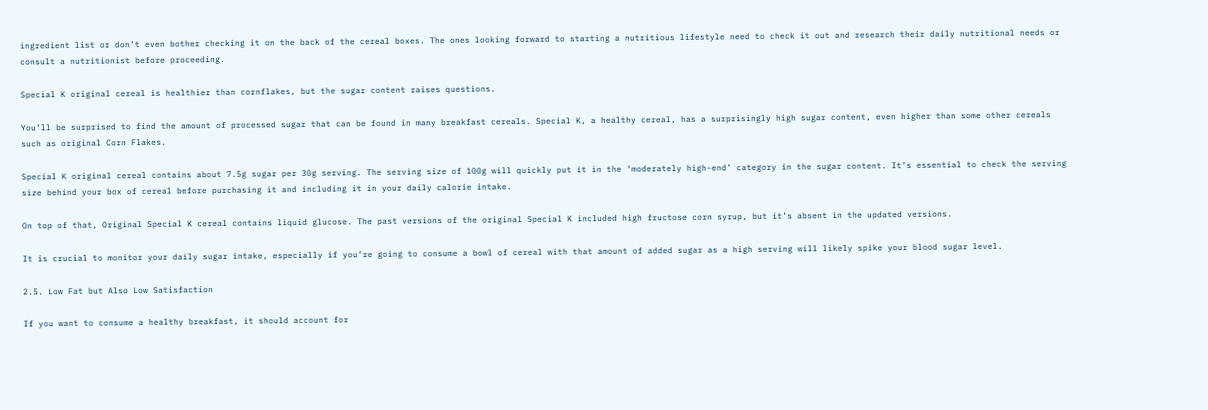ingredient list or don’t even bother checking it on the back of the cereal boxes. The ones looking forward to starting a nutritious lifestyle need to check it out and research their daily nutritional needs or consult a nutritionist before proceeding.

Special K original cereal is healthier than cornflakes, but the sugar content raises questions.

You’ll be surprised to find the amount of processed sugar that can be found in many breakfast cereals. Special K, a healthy cereal, has a surprisingly high sugar content, even higher than some other cereals such as original Corn Flakes.

Special K original cereal contains about 7.5g sugar per 30g serving. The serving size of 100g will quickly put it in the ‘moderately high-end’ category in the sugar content. It’s essential to check the serving size behind your box of cereal before purchasing it and including it in your daily calorie intake.

On top of that, Original Special K cereal contains liquid glucose. The past versions of the original Special K included high fructose corn syrup, but it’s absent in the updated versions.

It is crucial to monitor your daily sugar intake, especially if you’re going to consume a bowl of cereal with that amount of added sugar as a high serving will likely spike your blood sugar level.

2.5. Low Fat but Also Low Satisfaction

If you want to consume a healthy breakfast, it should account for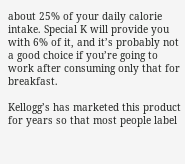about 25% of your daily calorie intake. Special K will provide you with 6% of it, and it’s probably not a good choice if you’re going to work after consuming only that for breakfast.

Kellogg’s has marketed this product for years so that most people label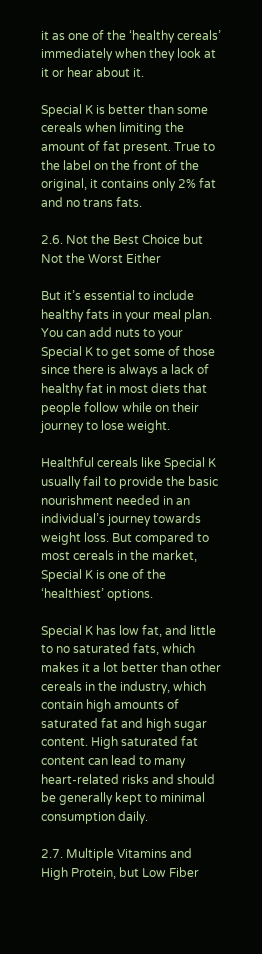it as one of the ‘healthy cereals’ immediately when they look at it or hear about it.

Special K is better than some cereals when limiting the amount of fat present. True to the label on the front of the original, it contains only 2% fat and no trans fats.

2.6. Not the Best Choice but Not the Worst Either

But it’s essential to include healthy fats in your meal plan. You can add nuts to your Special K to get some of those since there is always a lack of healthy fat in most diets that people follow while on their journey to lose weight.

Healthful cereals like Special K usually fail to provide the basic nourishment needed in an individual’s journey towards weight loss. But compared to most cereals in the market, Special K is one of the ‘healthiest’ options.

Special K has low fat, and little to no saturated fats, which makes it a lot better than other cereals in the industry, which contain high amounts of saturated fat and high sugar content. High saturated fat content can lead to many heart-related risks and should be generally kept to minimal consumption daily.

2.7. Multiple Vitamins and High Protein, but Low Fiber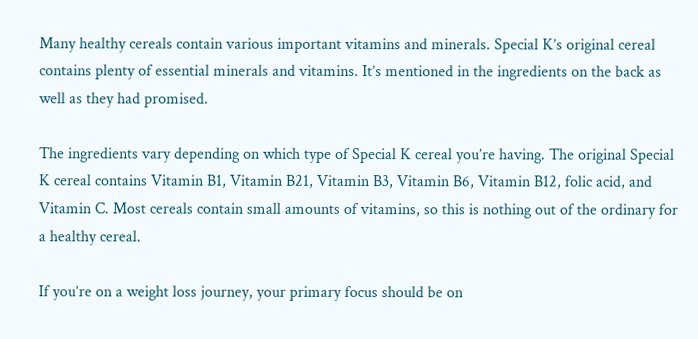Many healthy cereals contain various important vitamins and minerals. Special K’s original cereal contains plenty of essential minerals and vitamins. It’s mentioned in the ingredients on the back as well as they had promised.

The ingredients vary depending on which type of Special K cereal you’re having. The original Special K cereal contains Vitamin B1, Vitamin B21, Vitamin B3, Vitamin B6, Vitamin B12, folic acid, and Vitamin C. Most cereals contain small amounts of vitamins, so this is nothing out of the ordinary for a healthy cereal.

If you’re on a weight loss journey, your primary focus should be on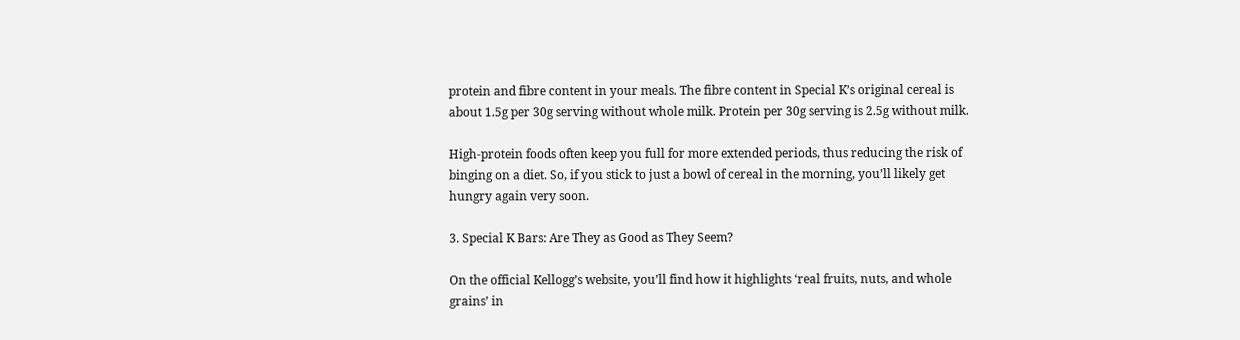protein and fibre content in your meals. The fibre content in Special K’s original cereal is about 1.5g per 30g serving without whole milk. Protein per 30g serving is 2.5g without milk.

High-protein foods often keep you full for more extended periods, thus reducing the risk of binging on a diet. So, if you stick to just a bowl of cereal in the morning, you’ll likely get hungry again very soon.

3. Special K Bars: Are They as Good as They Seem?

On the official Kellogg’s website, you’ll find how it highlights ‘real fruits, nuts, and whole grains’ in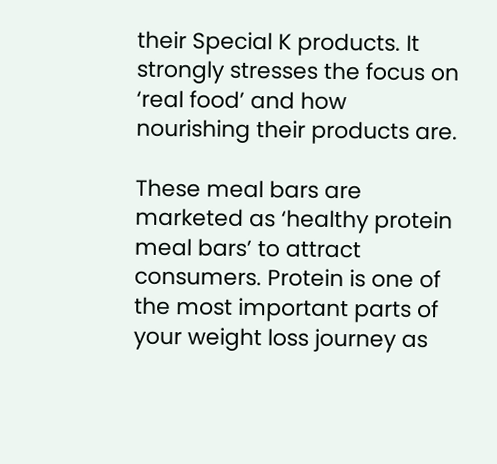their Special K products. It strongly stresses the focus on ‘real food’ and how nourishing their products are.

These meal bars are marketed as ‘healthy protein meal bars’ to attract consumers. Protein is one of the most important parts of your weight loss journey as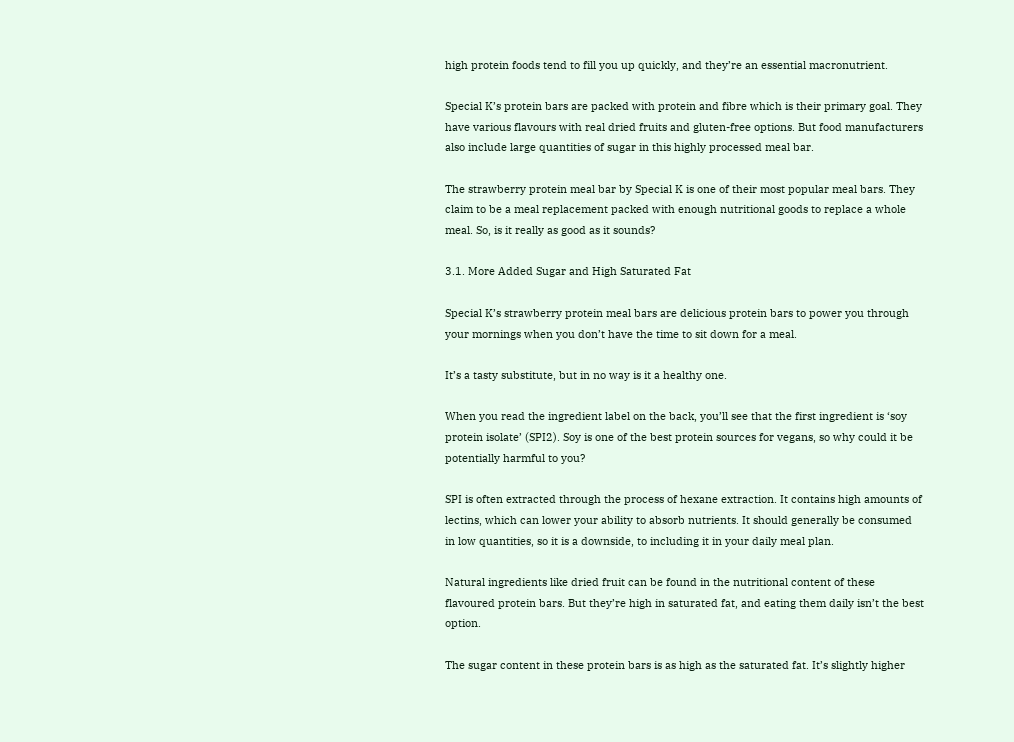high protein foods tend to fill you up quickly, and they’re an essential macronutrient.

Special K’s protein bars are packed with protein and fibre which is their primary goal. They have various flavours with real dried fruits and gluten-free options. But food manufacturers also include large quantities of sugar in this highly processed meal bar.

The strawberry protein meal bar by Special K is one of their most popular meal bars. They claim to be a meal replacement packed with enough nutritional goods to replace a whole meal. So, is it really as good as it sounds?

3.1. More Added Sugar and High Saturated Fat

Special K’s strawberry protein meal bars are delicious protein bars to power you through your mornings when you don’t have the time to sit down for a meal.

It’s a tasty substitute, but in no way is it a healthy one.

When you read the ingredient label on the back, you’ll see that the first ingredient is ‘soy protein isolate’ (SPI2). Soy is one of the best protein sources for vegans, so why could it be potentially harmful to you?

SPI is often extracted through the process of hexane extraction. It contains high amounts of lectins, which can lower your ability to absorb nutrients. It should generally be consumed in low quantities, so it is a downside, to including it in your daily meal plan.

Natural ingredients like dried fruit can be found in the nutritional content of these flavoured protein bars. But they’re high in saturated fat, and eating them daily isn’t the best option.

The sugar content in these protein bars is as high as the saturated fat. It’s slightly higher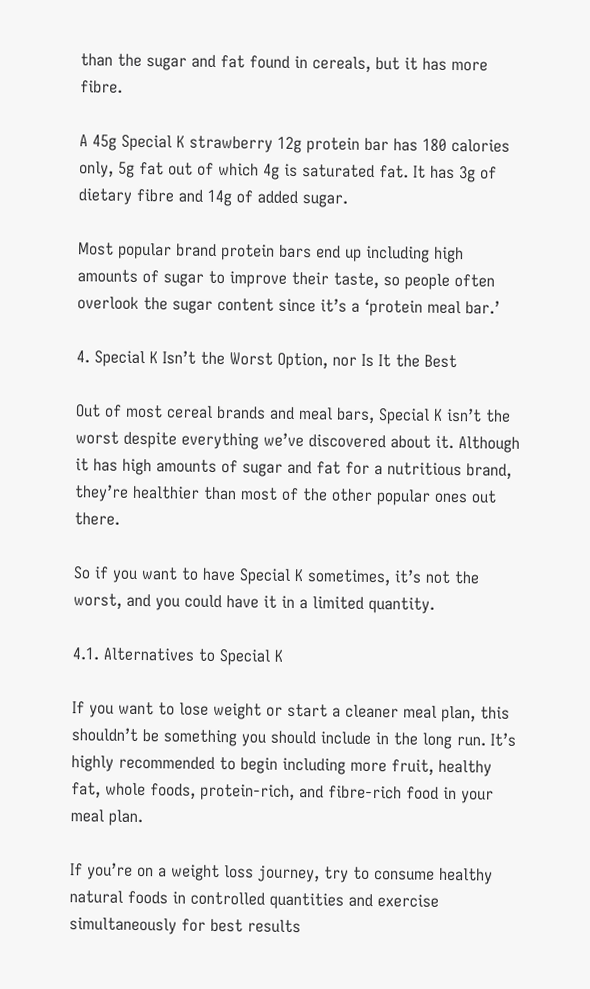than the sugar and fat found in cereals, but it has more fibre.

A 45g Special K strawberry 12g protein bar has 180 calories only, 5g fat out of which 4g is saturated fat. It has 3g of dietary fibre and 14g of added sugar.

Most popular brand protein bars end up including high amounts of sugar to improve their taste, so people often overlook the sugar content since it’s a ‘protein meal bar.’

4. Special K Isn’t the Worst Option, nor Is It the Best

Out of most cereal brands and meal bars, Special K isn’t the worst despite everything we’ve discovered about it. Although it has high amounts of sugar and fat for a nutritious brand, they’re healthier than most of the other popular ones out there.

So if you want to have Special K sometimes, it’s not the worst, and you could have it in a limited quantity.

4.1. Alternatives to Special K

If you want to lose weight or start a cleaner meal plan, this shouldn’t be something you should include in the long run. It’s highly recommended to begin including more fruit, healthy fat, whole foods, protein-rich, and fibre-rich food in your meal plan.

If you’re on a weight loss journey, try to consume healthy natural foods in controlled quantities and exercise simultaneously for best results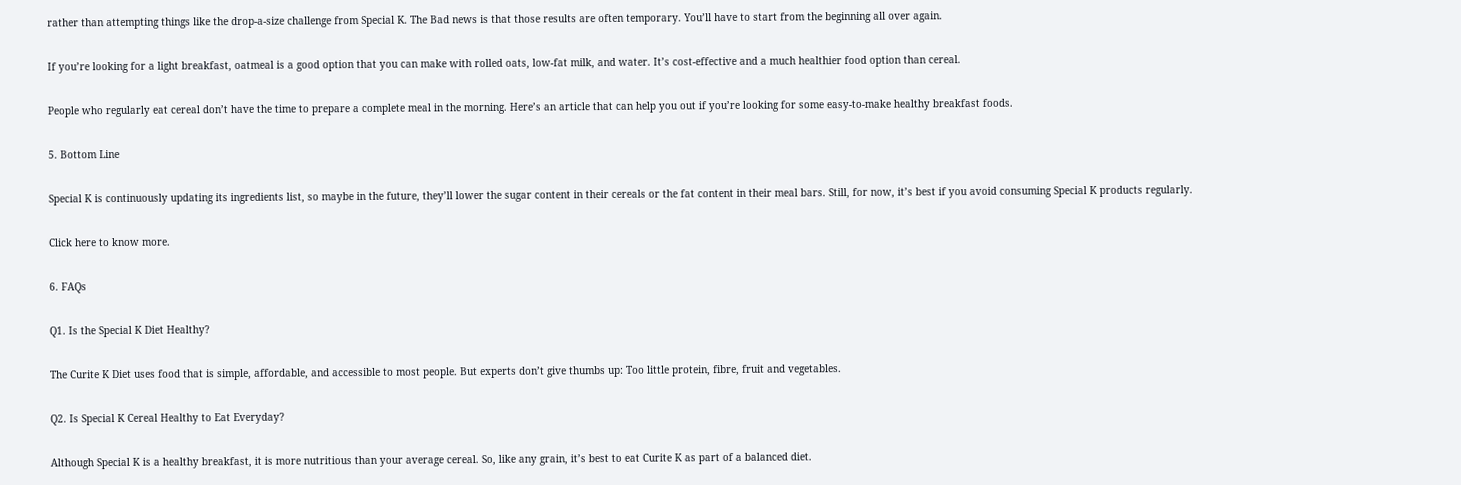rather than attempting things like the drop-a-size challenge from Special K. The Bad news is that those results are often temporary. You’ll have to start from the beginning all over again.

If you’re looking for a light breakfast, oatmeal is a good option that you can make with rolled oats, low-fat milk, and water. It’s cost-effective and a much healthier food option than cereal.

People who regularly eat cereal don’t have the time to prepare a complete meal in the morning. Here’s an article that can help you out if you’re looking for some easy-to-make healthy breakfast foods.

5. Bottom Line

Special K is continuously updating its ingredients list, so maybe in the future, they’ll lower the sugar content in their cereals or the fat content in their meal bars. Still, for now, it’s best if you avoid consuming Special K products regularly.

Click here to know more.

6. FAQs

Q1. Is the Special K Diet Healthy?

The Curite K Diet uses food that is simple, affordable, and accessible to most people. But experts don’t give thumbs up: Too little protein, fibre, fruit and vegetables.

Q2. Is Special K Cereal Healthy to Eat Everyday?

Although Special K is a healthy breakfast, it is more nutritious than your average cereal. So, like any grain, it’s best to eat Curite K as part of a balanced diet.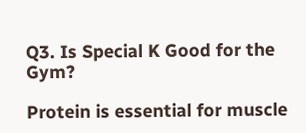Q3. Is Special K Good for the Gym?

Protein is essential for muscle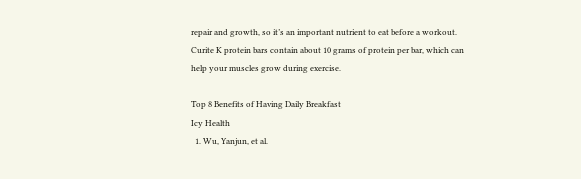repair and growth, so it’s an important nutrient to eat before a workout. Curite K protein bars contain about 10 grams of protein per bar, which can help your muscles grow during exercise.

Top 8 Benefits of Having Daily Breakfast
Icy Health
  1. Wu, Yanjun, et al.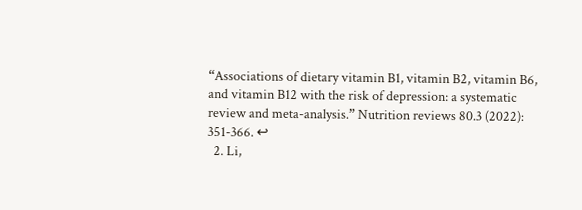“Associations of dietary vitamin B1, vitamin B2, vitamin B6, and vitamin B12 with the risk of depression: a systematic review and meta-analysis.” Nutrition reviews 80.3 (2022): 351-366. ↩
  2. Li,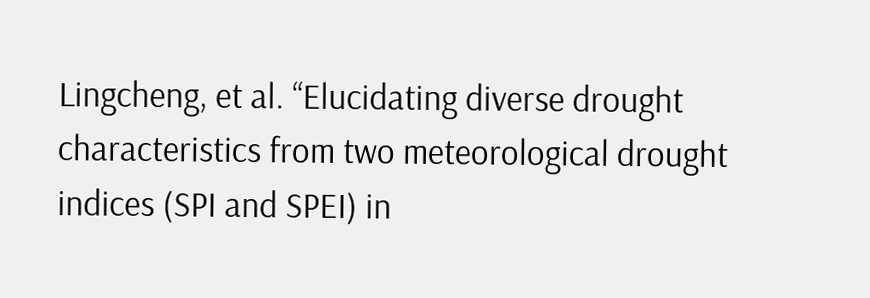Lingcheng, et al. “Elucidating diverse drought characteristics from two meteorological drought indices (SPI and SPEI) in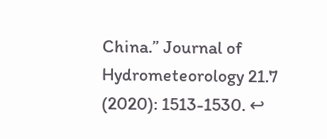China.” Journal of Hydrometeorology 21.7 (2020): 1513-1530. ↩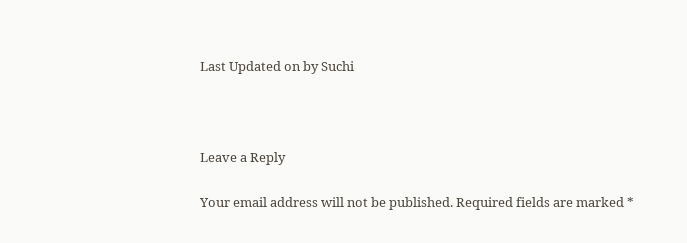Last Updated on by Suchi



Leave a Reply

Your email address will not be published. Required fields are marked *